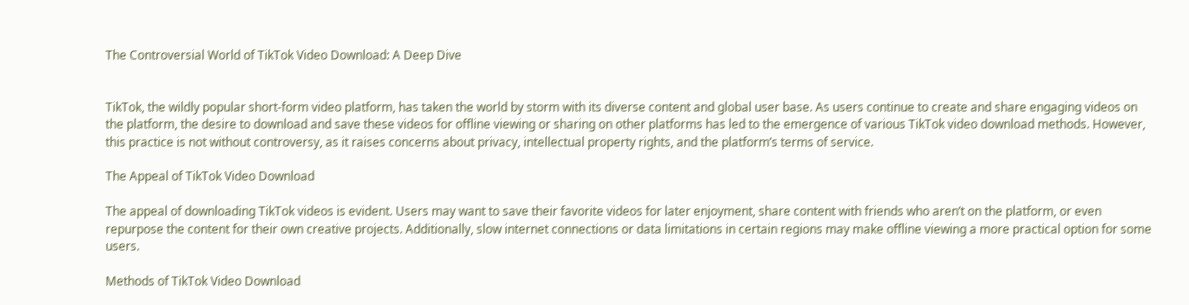The Controversial World of TikTok Video Download: A Deep Dive


TikTok, the wildly popular short-form video platform, has taken the world by storm with its diverse content and global user base. As users continue to create and share engaging videos on the platform, the desire to download and save these videos for offline viewing or sharing on other platforms has led to the emergence of various TikTok video download methods. However, this practice is not without controversy, as it raises concerns about privacy, intellectual property rights, and the platform’s terms of service.

The Appeal of TikTok Video Download

The appeal of downloading TikTok videos is evident. Users may want to save their favorite videos for later enjoyment, share content with friends who aren’t on the platform, or even repurpose the content for their own creative projects. Additionally, slow internet connections or data limitations in certain regions may make offline viewing a more practical option for some users.

Methods of TikTok Video Download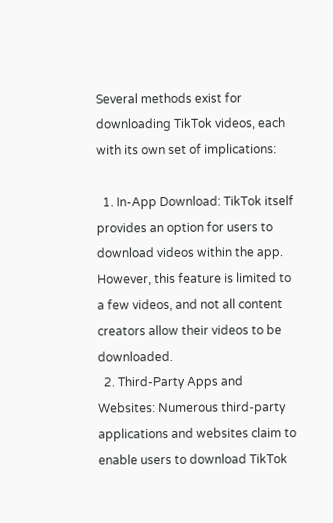Several methods exist for downloading TikTok videos, each with its own set of implications:

  1. In-App Download: TikTok itself provides an option for users to download videos within the app. However, this feature is limited to a few videos, and not all content creators allow their videos to be downloaded.
  2. Third-Party Apps and Websites: Numerous third-party applications and websites claim to enable users to download TikTok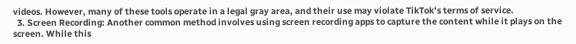videos. However, many of these tools operate in a legal gray area, and their use may violate TikTok’s terms of service.
  3. Screen Recording: Another common method involves using screen recording apps to capture the content while it plays on the screen. While this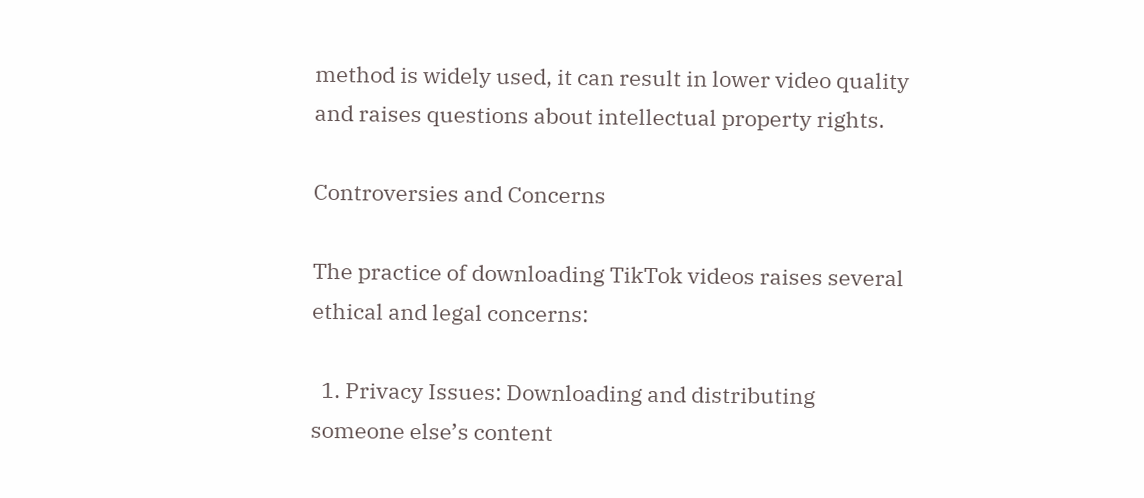method is widely used, it can result in lower video quality and raises questions about intellectual property rights.

Controversies and Concerns

The practice of downloading TikTok videos raises several ethical and legal concerns:

  1. Privacy Issues: Downloading and distributing someone else’s content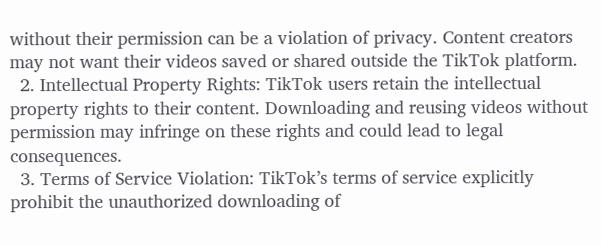without their permission can be a violation of privacy. Content creators may not want their videos saved or shared outside the TikTok platform.
  2. Intellectual Property Rights: TikTok users retain the intellectual property rights to their content. Downloading and reusing videos without permission may infringe on these rights and could lead to legal consequences.
  3. Terms of Service Violation: TikTok’s terms of service explicitly prohibit the unauthorized downloading of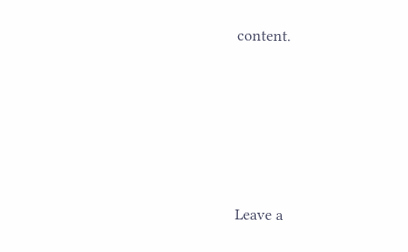content.






Leave a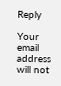Reply

Your email address will not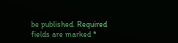be published. Required fields are marked *